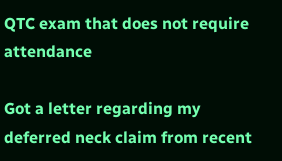QTC exam that does not require attendance

Got a letter regarding my deferred neck claim from recent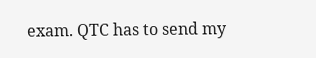exam. QTC has to send my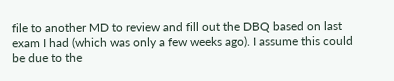file to another MD to review and fill out the DBQ based on last exam I had (which was only a few weeks ago). I assume this could be due to the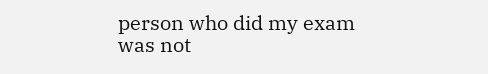person who did my exam was not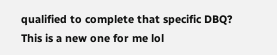qualified to complete that specific DBQ? This is a new one for me lol